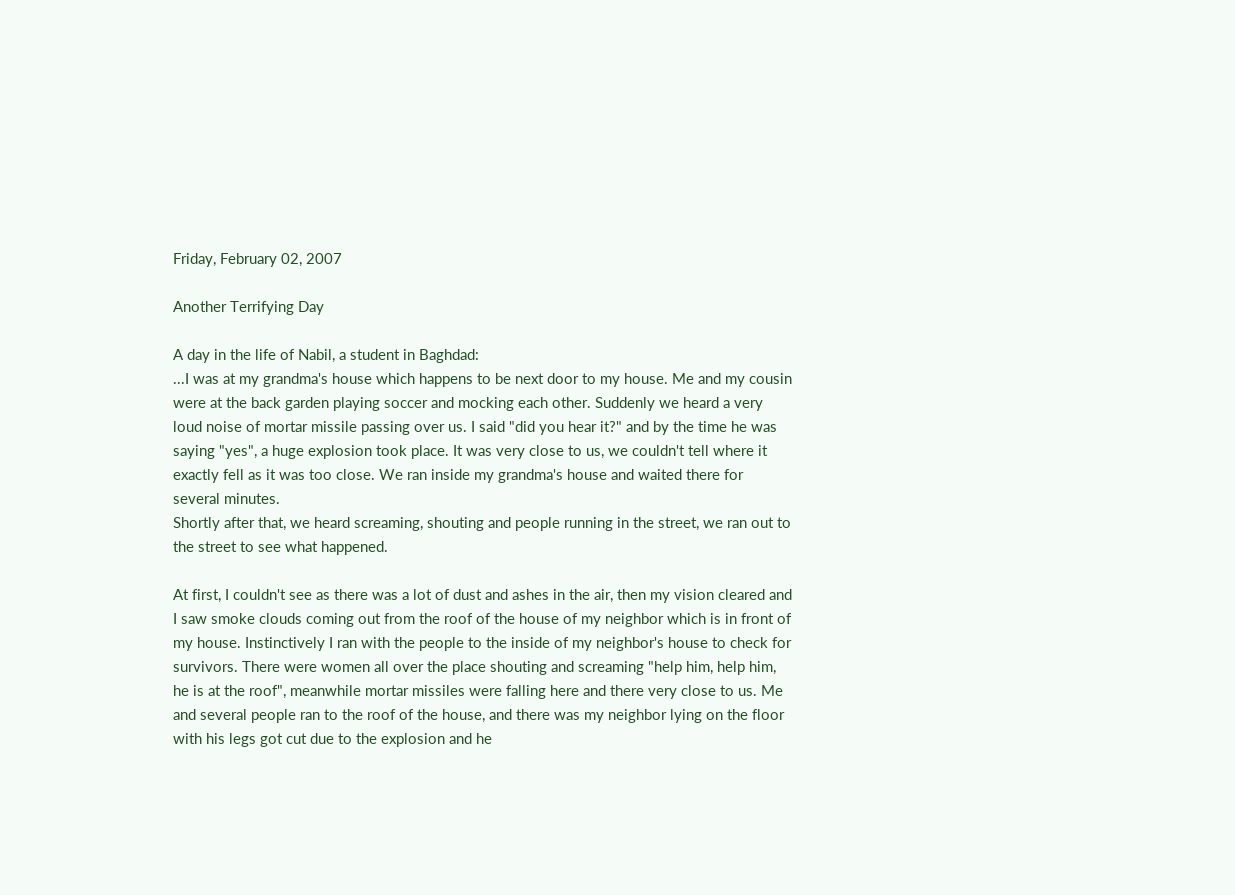Friday, February 02, 2007

Another Terrifying Day

A day in the life of Nabil, a student in Baghdad:
...I was at my grandma's house which happens to be next door to my house. Me and my cousin were at the back garden playing soccer and mocking each other. Suddenly we heard a very loud noise of mortar missile passing over us. I said "did you hear it?" and by the time he was saying "yes", a huge explosion took place. It was very close to us, we couldn't tell where it exactly fell as it was too close. We ran inside my grandma's house and waited there for several minutes.
Shortly after that, we heard screaming, shouting and people running in the street, we ran out to the street to see what happened.

At first, I couldn't see as there was a lot of dust and ashes in the air, then my vision cleared and I saw smoke clouds coming out from the roof of the house of my neighbor which is in front of my house. Instinctively I ran with the people to the inside of my neighbor's house to check for survivors. There were women all over the place shouting and screaming "help him, help him, he is at the roof", meanwhile mortar missiles were falling here and there very close to us. Me and several people ran to the roof of the house, and there was my neighbor lying on the floor with his legs got cut due to the explosion and he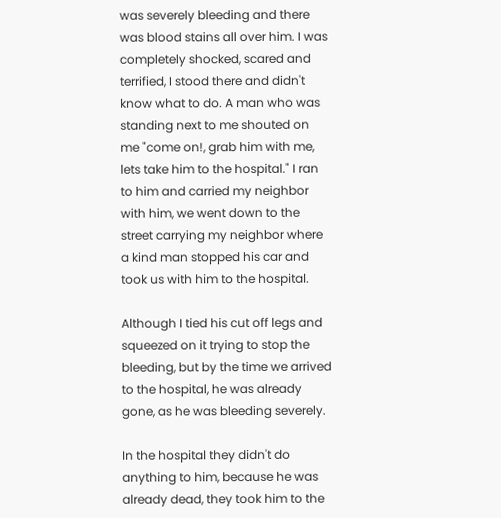was severely bleeding and there was blood stains all over him. I was completely shocked, scared and terrified, I stood there and didn't know what to do. A man who was standing next to me shouted on me "come on!, grab him with me, lets take him to the hospital." I ran to him and carried my neighbor with him, we went down to the street carrying my neighbor where a kind man stopped his car and took us with him to the hospital.

Although I tied his cut off legs and squeezed on it trying to stop the bleeding, but by the time we arrived to the hospital, he was already gone, as he was bleeding severely.

In the hospital they didn't do anything to him, because he was already dead, they took him to the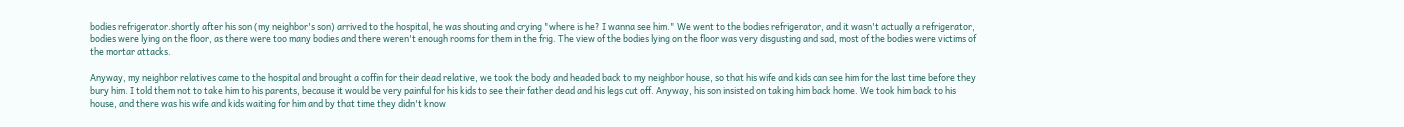bodies refrigerator.shortly after his son (my neighbor's son) arrived to the hospital, he was shouting and crying "where is he? I wanna see him." We went to the bodies refrigerator, and it wasn't actually a refrigerator, bodies were lying on the floor, as there were too many bodies and there weren't enough rooms for them in the frig. The view of the bodies lying on the floor was very disgusting and sad, most of the bodies were victims of the mortar attacks.

Anyway, my neighbor relatives came to the hospital and brought a coffin for their dead relative, we took the body and headed back to my neighbor house, so that his wife and kids can see him for the last time before they bury him. I told them not to take him to his parents, because it would be very painful for his kids to see their father dead and his legs cut off. Anyway, his son insisted on taking him back home. We took him back to his house, and there was his wife and kids waiting for him and by that time they didn't know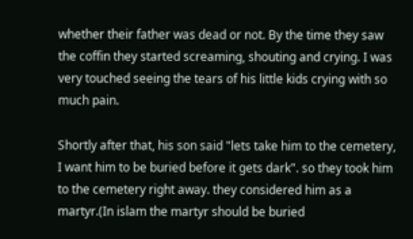whether their father was dead or not. By the time they saw the coffin they started screaming, shouting and crying. I was very touched seeing the tears of his little kids crying with so much pain.

Shortly after that, his son said "lets take him to the cemetery, I want him to be buried before it gets dark". so they took him to the cemetery right away. they considered him as a martyr.(In islam the martyr should be buried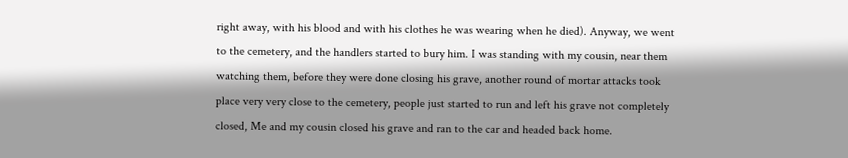right away, with his blood and with his clothes he was wearing when he died). Anyway, we went to the cemetery, and the handlers started to bury him. I was standing with my cousin, near them watching them, before they were done closing his grave, another round of mortar attacks took place very very close to the cemetery, people just started to run and left his grave not completely closed, Me and my cousin closed his grave and ran to the car and headed back home.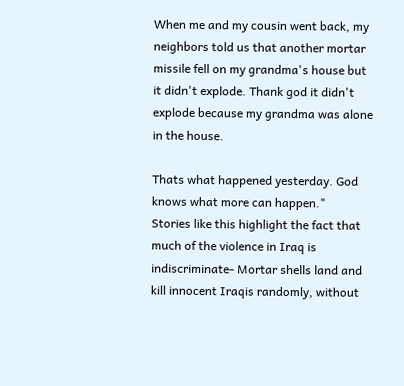When me and my cousin went back, my neighbors told us that another mortar missile fell on my grandma's house but it didn't explode. Thank god it didn't explode because my grandma was alone in the house.

Thats what happened yesterday. God knows what more can happen."
Stories like this highlight the fact that much of the violence in Iraq is indiscriminate- Mortar shells land and kill innocent Iraqis randomly, without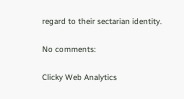regard to their sectarian identity.

No comments:

Clicky Web Analytics